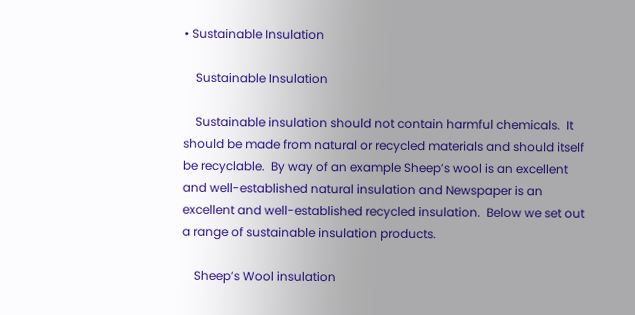• Sustainable Insulation

    Sustainable Insulation

    Sustainable insulation should not contain harmful chemicals.  It should be made from natural or recycled materials and should itself be recyclable.  By way of an example Sheep’s wool is an excellent and well-established natural insulation and Newspaper is an excellent and well-established recycled insulation.  Below we set out a range of sustainable insulation products.

    Sheep’s Wool insulation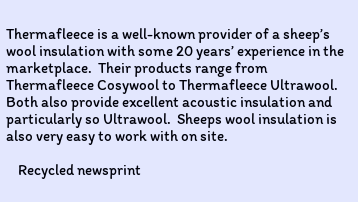Thermafleece is a well-known provider of a sheep’s wool insulation with some 20 years’ experience in the marketplace.  Their products range from Thermafleece Cosywool to Thermafleece Ultrawool.   Both also provide excellent acoustic insulation and particularly so Ultrawool.  Sheeps wool insulation is also very easy to work with on site.

    Recycled newsprint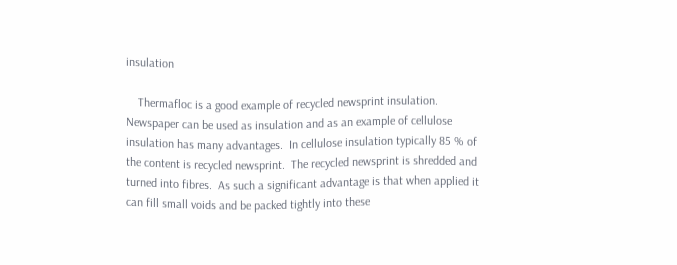insulation

    Thermafloc is a good example of recycled newsprint insulation.  Newspaper can be used as insulation and as an example of cellulose insulation has many advantages.  In cellulose insulation typically 85 % of the content is recycled newsprint.  The recycled newsprint is shredded and turned into fibres.  As such a significant advantage is that when applied it can fill small voids and be packed tightly into these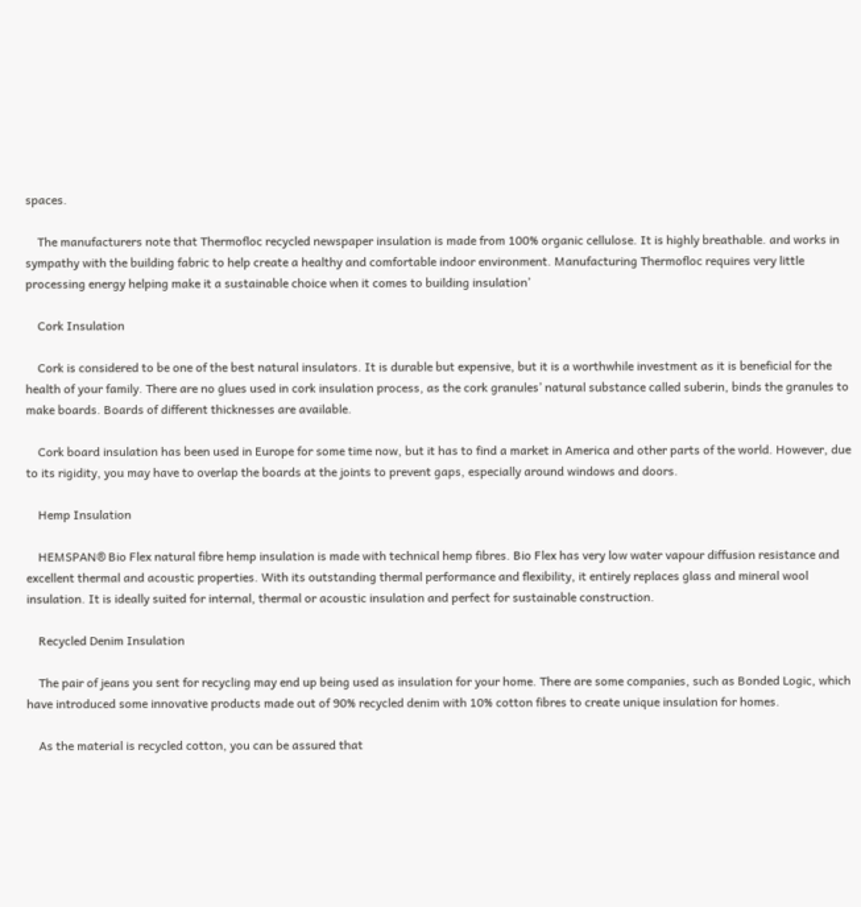spaces.

    The manufacturers note that Thermofloc recycled newspaper insulation is made from 100% organic cellulose. It is highly breathable. and works in sympathy with the building fabric to help create a healthy and comfortable indoor environment. Manufacturing Thermofloc requires very little processing energy helping make it a sustainable choice when it comes to building insulation’

    Cork Insulation

    Cork is considered to be one of the best natural insulators. It is durable but expensive, but it is a worthwhile investment as it is beneficial for the health of your family. There are no glues used in cork insulation process, as the cork granules’ natural substance called suberin, binds the granules to make boards. Boards of different thicknesses are available.

    Cork board insulation has been used in Europe for some time now, but it has to find a market in America and other parts of the world. However, due to its rigidity, you may have to overlap the boards at the joints to prevent gaps, especially around windows and doors.

    Hemp Insulation

    HEMSPAN® Bio Flex natural fibre hemp insulation is made with technical hemp fibres. Bio Flex has very low water vapour diffusion resistance and excellent thermal and acoustic properties. With its outstanding thermal performance and flexibility, it entirely replaces glass and mineral wool insulation. It is ideally suited for internal, thermal or acoustic insulation and perfect for sustainable construction.

    Recycled Denim Insulation

    The pair of jeans you sent for recycling may end up being used as insulation for your home. There are some companies, such as Bonded Logic, which have introduced some innovative products made out of 90% recycled denim with 10% cotton fibres to create unique insulation for homes.

    As the material is recycled cotton, you can be assured that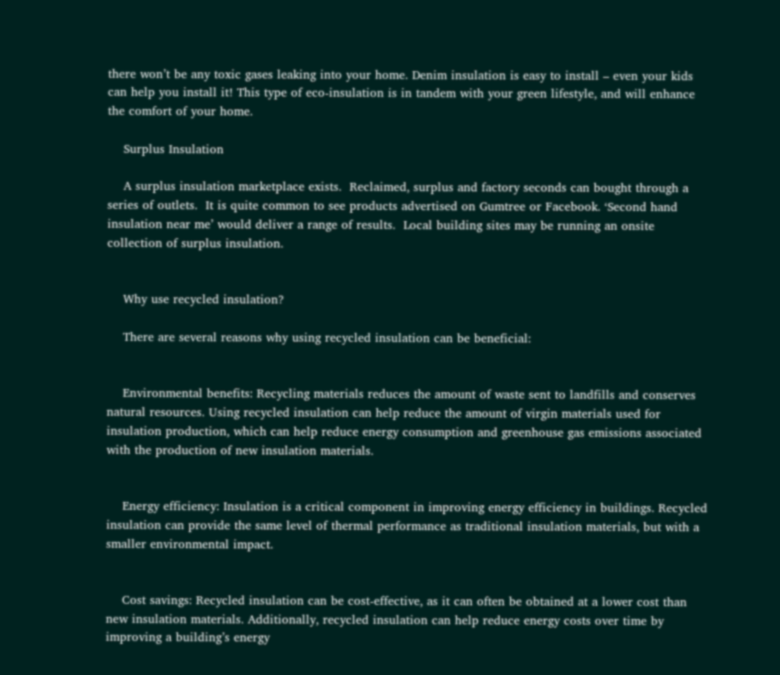there won’t be any toxic gases leaking into your home. Denim insulation is easy to install – even your kids can help you install it! This type of eco-insulation is in tandem with your green lifestyle, and will enhance the comfort of your home.

    Surplus Insulation

    A surplus insulation marketplace exists.  Reclaimed, surplus and factory seconds can bought through a series of outlets.  It is quite common to see products advertised on Gumtree or Facebook. ‘Second hand insulation near me’ would deliver a range of results.  Local building sites may be running an onsite collection of surplus insulation.


    Why use recycled insulation?

    There are several reasons why using recycled insulation can be beneficial:


    Environmental benefits: Recycling materials reduces the amount of waste sent to landfills and conserves natural resources. Using recycled insulation can help reduce the amount of virgin materials used for insulation production, which can help reduce energy consumption and greenhouse gas emissions associated with the production of new insulation materials.


    Energy efficiency: Insulation is a critical component in improving energy efficiency in buildings. Recycled insulation can provide the same level of thermal performance as traditional insulation materials, but with a smaller environmental impact.


    Cost savings: Recycled insulation can be cost-effective, as it can often be obtained at a lower cost than new insulation materials. Additionally, recycled insulation can help reduce energy costs over time by improving a building’s energy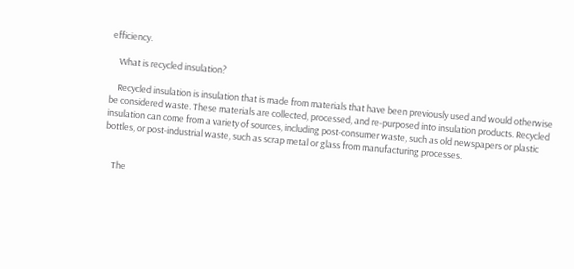efficiency.

    What is recycled insulation?

    Recycled insulation is insulation that is made from materials that have been previously used and would otherwise be considered waste. These materials are collected, processed, and re-purposed into insulation products. Recycled insulation can come from a variety of sources, including post-consumer waste, such as old newspapers or plastic bottles, or post-industrial waste, such as scrap metal or glass from manufacturing processes.


    The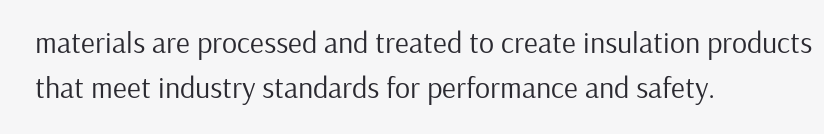materials are processed and treated to create insulation products that meet industry standards for performance and safety.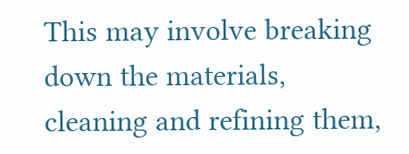This may involve breaking down the materials, cleaning and refining them,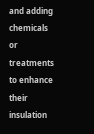and adding chemicals or treatments to enhance their insulation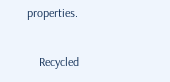properties.


    Recycled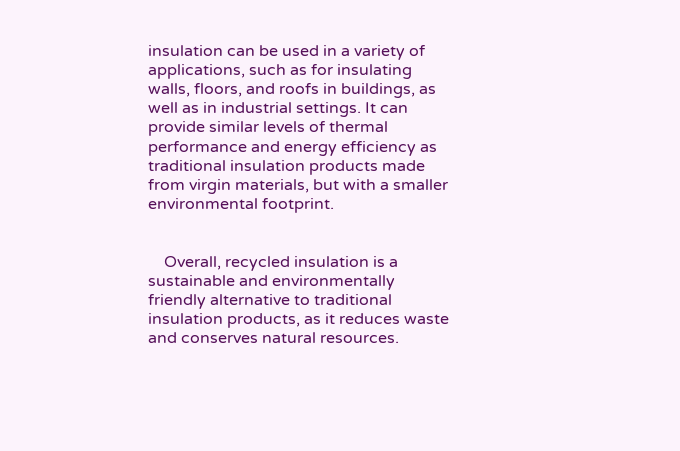insulation can be used in a variety of applications, such as for insulating walls, floors, and roofs in buildings, as well as in industrial settings. It can provide similar levels of thermal performance and energy efficiency as traditional insulation products made from virgin materials, but with a smaller environmental footprint.


    Overall, recycled insulation is a sustainable and environmentally friendly alternative to traditional insulation products, as it reduces waste and conserves natural resources.